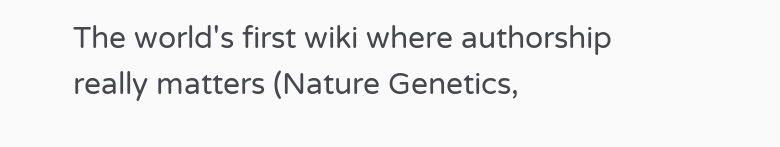The world's first wiki where authorship really matters (Nature Genetics,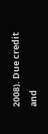2008). Due credit and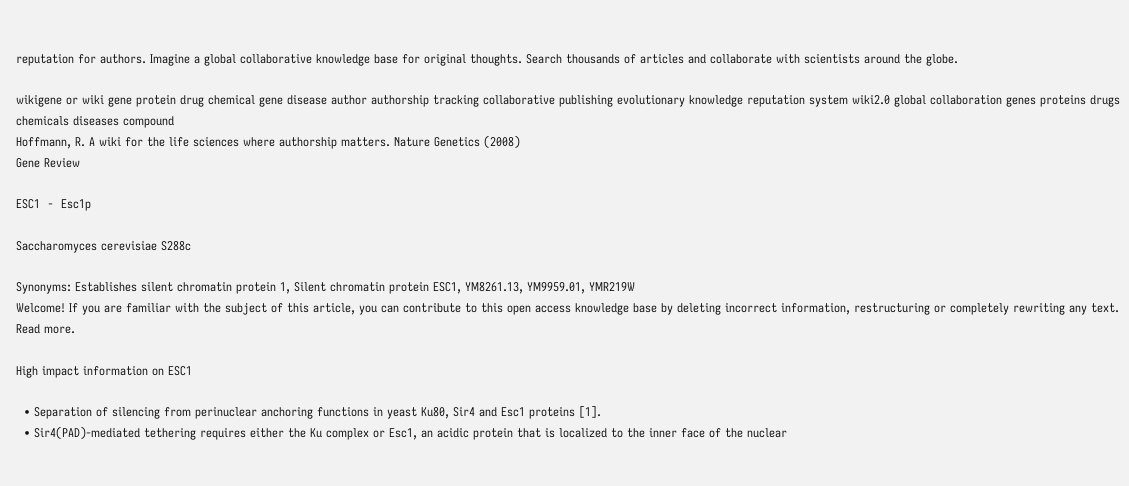reputation for authors. Imagine a global collaborative knowledge base for original thoughts. Search thousands of articles and collaborate with scientists around the globe.

wikigene or wiki gene protein drug chemical gene disease author authorship tracking collaborative publishing evolutionary knowledge reputation system wiki2.0 global collaboration genes proteins drugs chemicals diseases compound
Hoffmann, R. A wiki for the life sciences where authorship matters. Nature Genetics (2008)
Gene Review

ESC1  -  Esc1p

Saccharomyces cerevisiae S288c

Synonyms: Establishes silent chromatin protein 1, Silent chromatin protein ESC1, YM8261.13, YM9959.01, YMR219W
Welcome! If you are familiar with the subject of this article, you can contribute to this open access knowledge base by deleting incorrect information, restructuring or completely rewriting any text. Read more.

High impact information on ESC1

  • Separation of silencing from perinuclear anchoring functions in yeast Ku80, Sir4 and Esc1 proteins [1].
  • Sir4(PAD)-mediated tethering requires either the Ku complex or Esc1, an acidic protein that is localized to the inner face of the nuclear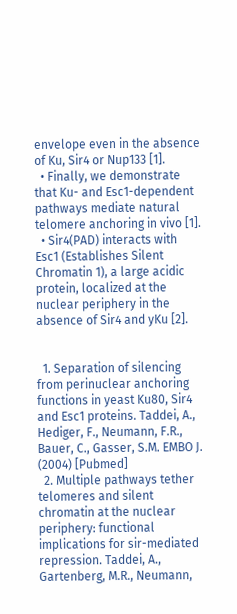envelope even in the absence of Ku, Sir4 or Nup133 [1].
  • Finally, we demonstrate that Ku- and Esc1-dependent pathways mediate natural telomere anchoring in vivo [1].
  • Sir4(PAD) interacts with Esc1 (Establishes Silent Chromatin 1), a large acidic protein, localized at the nuclear periphery in the absence of Sir4 and yKu [2].


  1. Separation of silencing from perinuclear anchoring functions in yeast Ku80, Sir4 and Esc1 proteins. Taddei, A., Hediger, F., Neumann, F.R., Bauer, C., Gasser, S.M. EMBO J. (2004) [Pubmed]
  2. Multiple pathways tether telomeres and silent chromatin at the nuclear periphery: functional implications for sir-mediated repression. Taddei, A., Gartenberg, M.R., Neumann,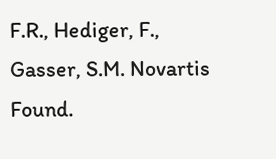F.R., Hediger, F., Gasser, S.M. Novartis Found.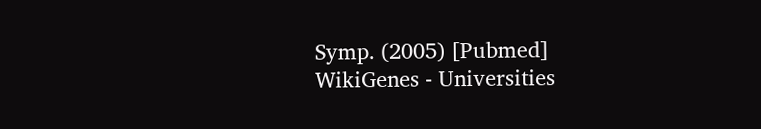Symp. (2005) [Pubmed]
WikiGenes - Universities